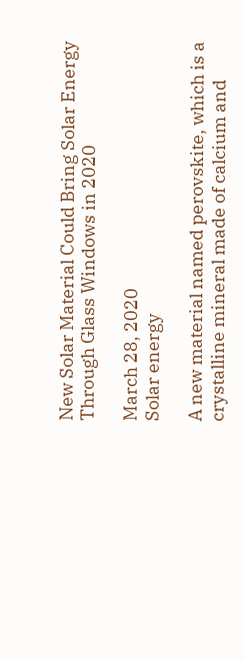New Solar Material Could Bring Solar Energy Through Glass Windows in 2020

March 28, 2020
Solar energy

A new material named perovskite, which is a crystalline mineral made of calcium and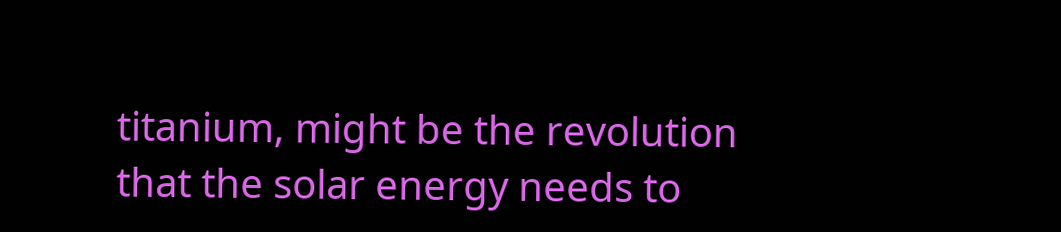titanium, might be the revolution that the solar energy needs to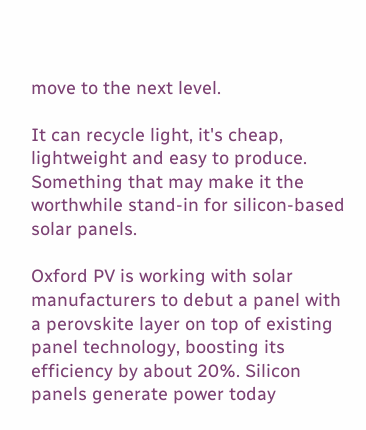move to the next level.

It can recycle light, it's cheap, lightweight and easy to produce. Something that may make it the worthwhile stand-in for silicon-based solar panels.

Oxford PV is working with solar manufacturers to debut a panel with a perovskite layer on top of existing panel technology, boosting its efficiency by about 20%. Silicon panels generate power today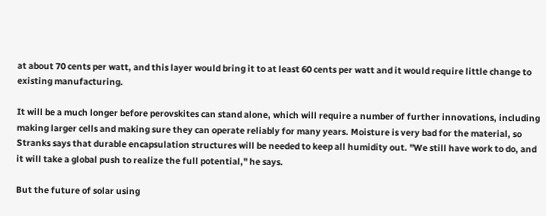at about 70 cents per watt, and this layer would bring it to at least 60 cents per watt and it would require little change to existing manufacturing.

It will be a much longer before perovskites can stand alone, which will require a number of further innovations, including making larger cells and making sure they can operate reliably for many years. Moisture is very bad for the material, so Stranks says that durable encapsulation structures will be needed to keep all humidity out. "We still have work to do, and it will take a global push to realize the full potential," he says.

But the future of solar using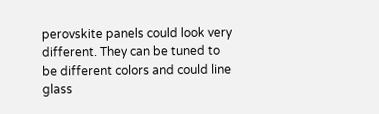perovskite panels could look very different. They can be tuned to be different colors and could line glass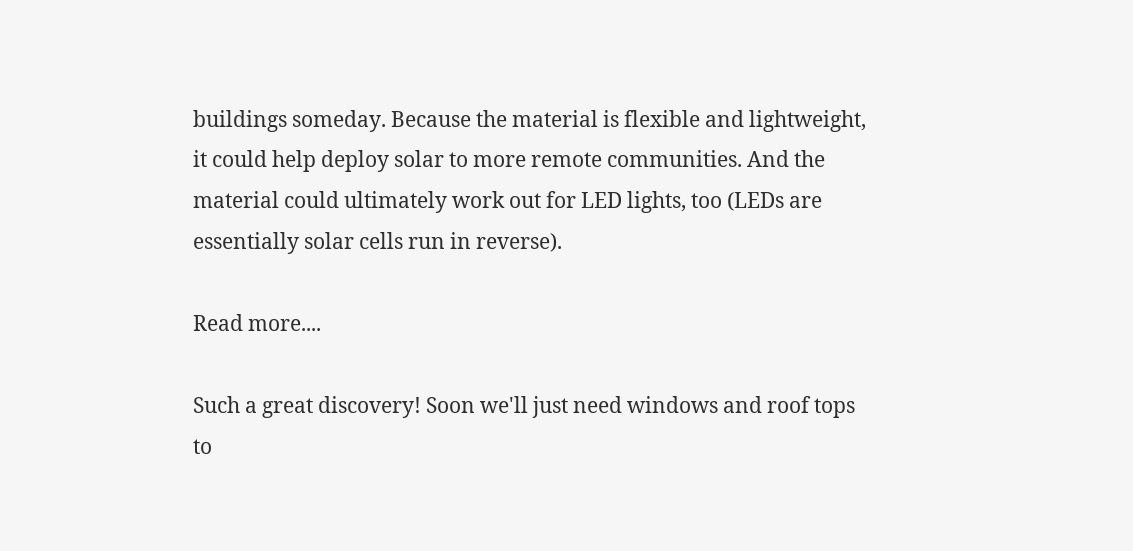buildings someday. Because the material is flexible and lightweight, it could help deploy solar to more remote communities. And the material could ultimately work out for LED lights, too (LEDs are essentially solar cells run in reverse).

Read more....

Such a great discovery! Soon we'll just need windows and roof tops to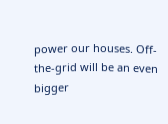power our houses. Off-the-grid will be an even bigger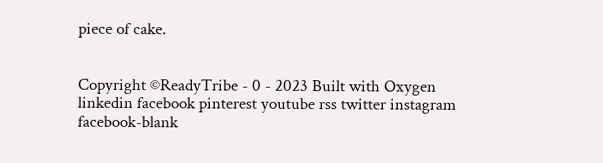piece of cake.


Copyright ©ReadyTribe - 0 - 2023 Built with Oxygen
linkedin facebook pinterest youtube rss twitter instagram facebook-blank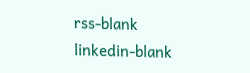rss-blank linkedin-blank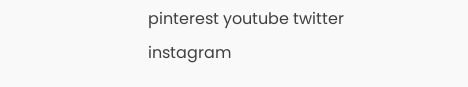pinterest youtube twitter instagram